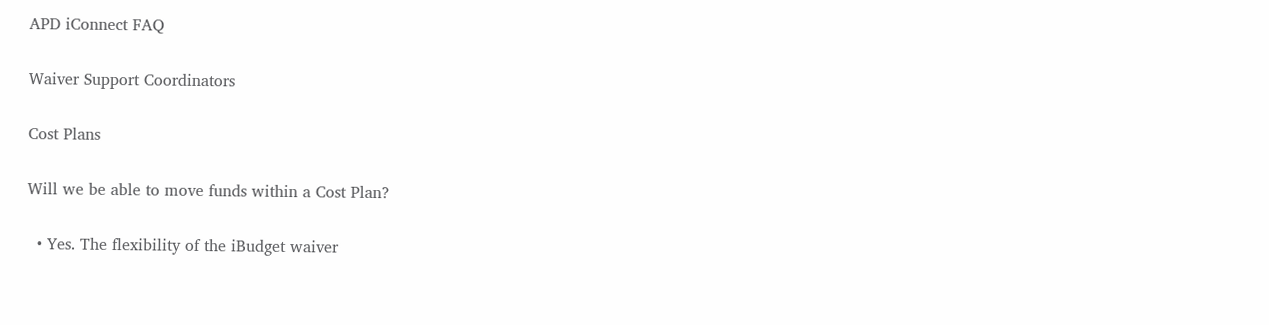APD iConnect FAQ

Waiver Support Coordinators

Cost Plans

Will we be able to move funds within a Cost Plan?

  • Yes. The flexibility of the iBudget waiver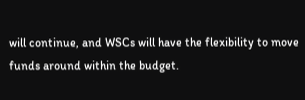will continue, and WSCs will have the flexibility to move funds around within the budget.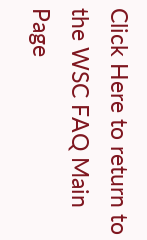Click Here to return to the WSC FAQ Main Page